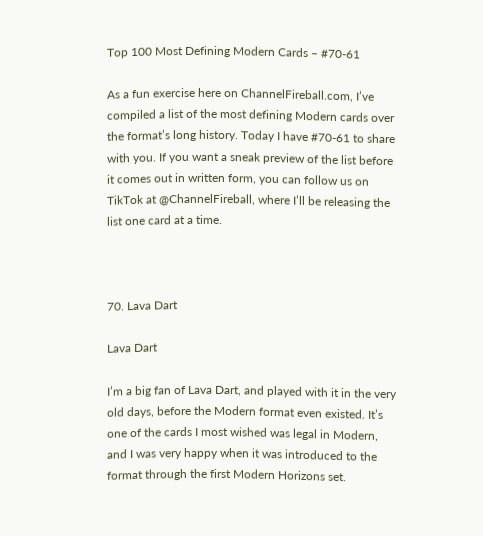Top 100 Most Defining Modern Cards – #70-61

As a fun exercise here on ChannelFireball.com, I’ve compiled a list of the most defining Modern cards over the format’s long history. Today I have #70-61 to share with you. If you want a sneak preview of the list before it comes out in written form, you can follow us on TikTok at @ChannelFireball, where I’ll be releasing the list one card at a time.



70. Lava Dart

Lava Dart

I’m a big fan of Lava Dart, and played with it in the very old days, before the Modern format even existed. It’s one of the cards I most wished was legal in Modern, and I was very happy when it was introduced to the format through the first Modern Horizons set.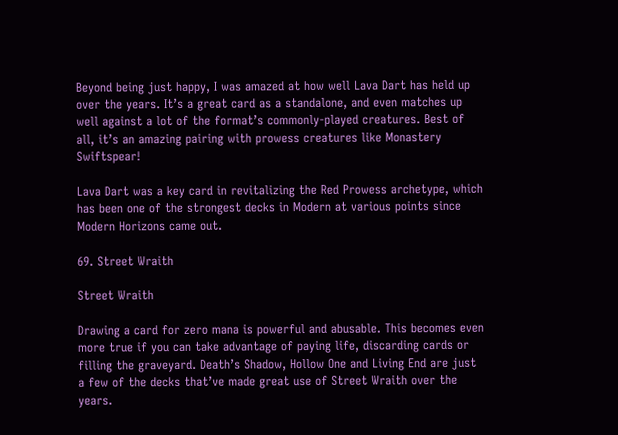Beyond being just happy, I was amazed at how well Lava Dart has held up over the years. It’s a great card as a standalone, and even matches up well against a lot of the format’s commonly-played creatures. Best of all, it’s an amazing pairing with prowess creatures like Monastery Swiftspear!

Lava Dart was a key card in revitalizing the Red Prowess archetype, which has been one of the strongest decks in Modern at various points since Modern Horizons came out.

69. Street Wraith

Street Wraith

Drawing a card for zero mana is powerful and abusable. This becomes even more true if you can take advantage of paying life, discarding cards or filling the graveyard. Death’s Shadow, Hollow One and Living End are just a few of the decks that’ve made great use of Street Wraith over the years.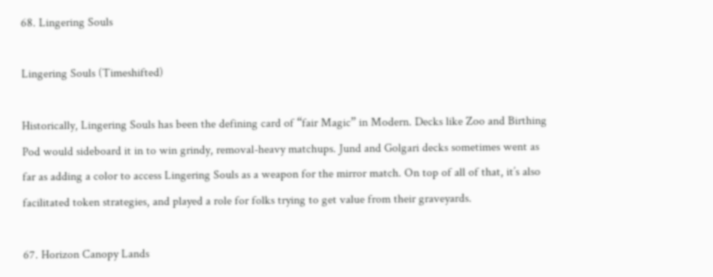68. Lingering Souls

Lingering Souls (Timeshifted)

Historically, Lingering Souls has been the defining card of “fair Magic” in Modern. Decks like Zoo and Birthing Pod would sideboard it in to win grindy, removal-heavy matchups. Jund and Golgari decks sometimes went as far as adding a color to access Lingering Souls as a weapon for the mirror match. On top of all of that, it’s also facilitated token strategies, and played a role for folks trying to get value from their graveyards.

67. Horizon Canopy Lands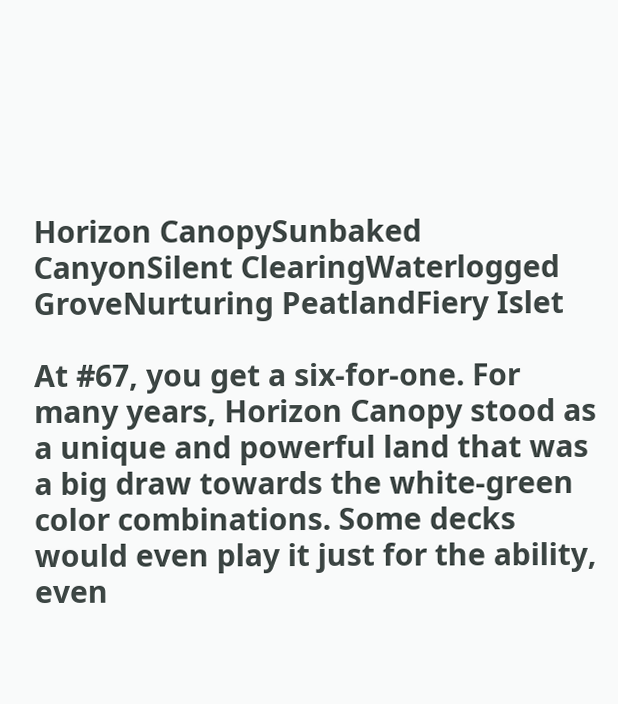Horizon CanopySunbaked CanyonSilent ClearingWaterlogged GroveNurturing PeatlandFiery Islet

At #67, you get a six-for-one. For many years, Horizon Canopy stood as a unique and powerful land that was a big draw towards the white-green color combinations. Some decks would even play it just for the ability, even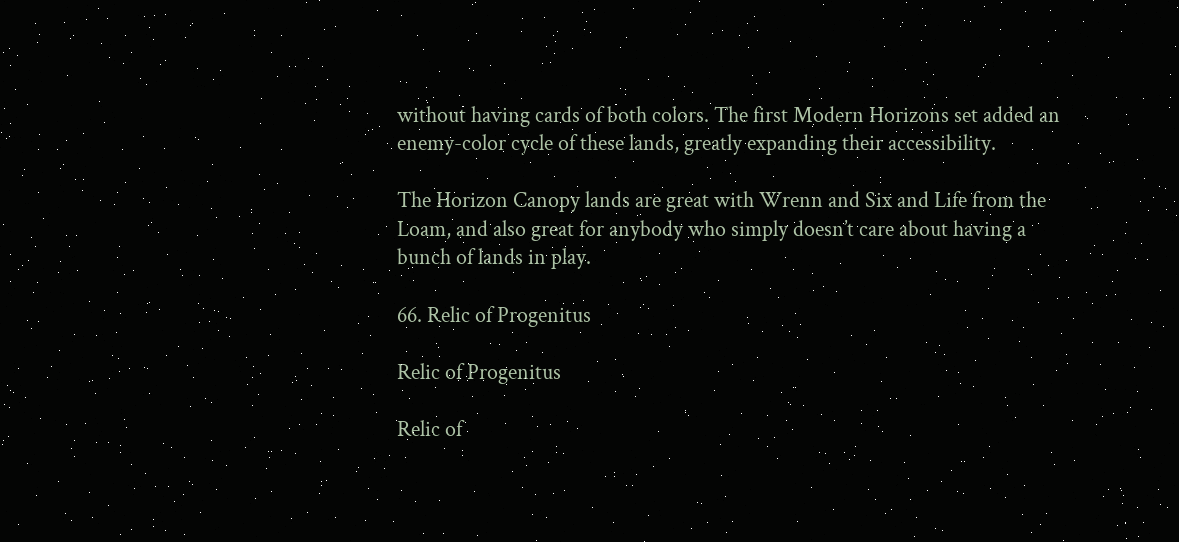without having cards of both colors. The first Modern Horizons set added an enemy-color cycle of these lands, greatly expanding their accessibility.

The Horizon Canopy lands are great with Wrenn and Six and Life from the Loam, and also great for anybody who simply doesn’t care about having a bunch of lands in play.

66. Relic of Progenitus

Relic of Progenitus

Relic of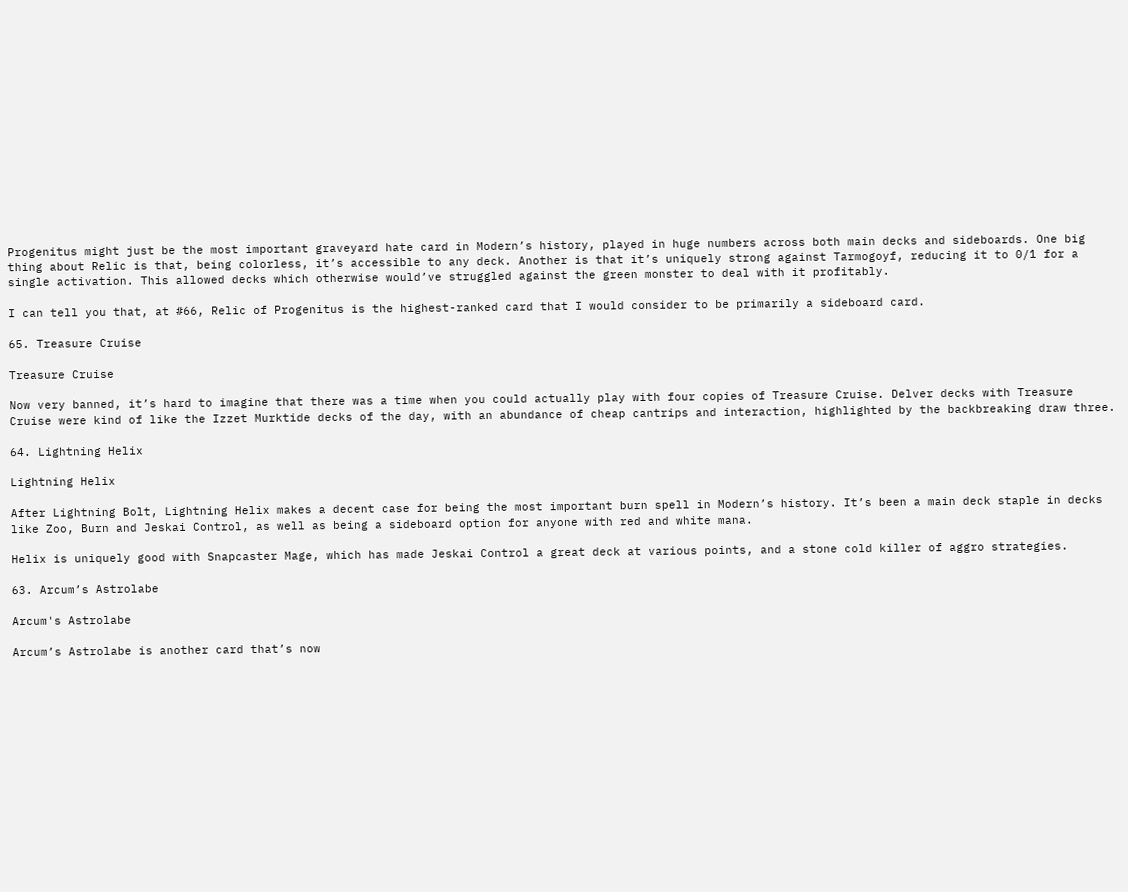Progenitus might just be the most important graveyard hate card in Modern’s history, played in huge numbers across both main decks and sideboards. One big thing about Relic is that, being colorless, it’s accessible to any deck. Another is that it’s uniquely strong against Tarmogoyf, reducing it to 0/1 for a single activation. This allowed decks which otherwise would’ve struggled against the green monster to deal with it profitably.

I can tell you that, at #66, Relic of Progenitus is the highest-ranked card that I would consider to be primarily a sideboard card.

65. Treasure Cruise

Treasure Cruise

Now very banned, it’s hard to imagine that there was a time when you could actually play with four copies of Treasure Cruise. Delver decks with Treasure Cruise were kind of like the Izzet Murktide decks of the day, with an abundance of cheap cantrips and interaction, highlighted by the backbreaking draw three.

64. Lightning Helix

Lightning Helix

After Lightning Bolt, Lightning Helix makes a decent case for being the most important burn spell in Modern’s history. It’s been a main deck staple in decks like Zoo, Burn and Jeskai Control, as well as being a sideboard option for anyone with red and white mana.

Helix is uniquely good with Snapcaster Mage, which has made Jeskai Control a great deck at various points, and a stone cold killer of aggro strategies.

63. Arcum’s Astrolabe

Arcum's Astrolabe

Arcum’s Astrolabe is another card that’s now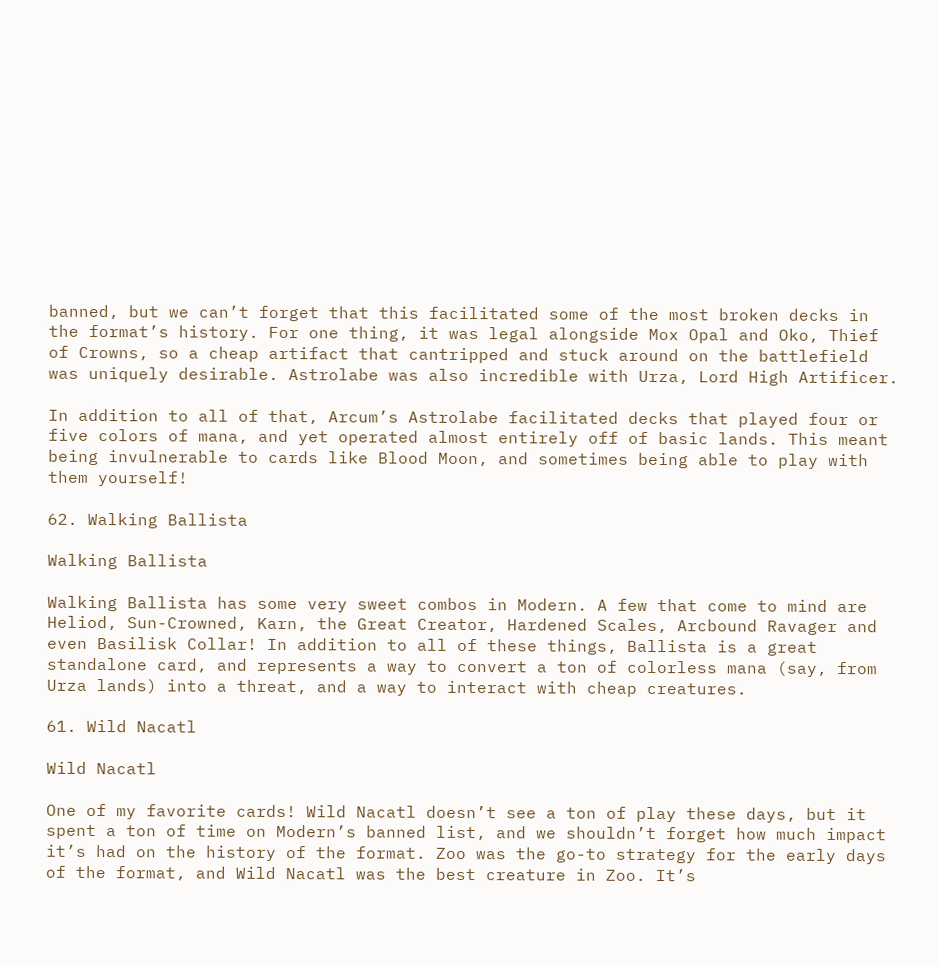banned, but we can’t forget that this facilitated some of the most broken decks in the format’s history. For one thing, it was legal alongside Mox Opal and Oko, Thief of Crowns, so a cheap artifact that cantripped and stuck around on the battlefield was uniquely desirable. Astrolabe was also incredible with Urza, Lord High Artificer.

In addition to all of that, Arcum’s Astrolabe facilitated decks that played four or five colors of mana, and yet operated almost entirely off of basic lands. This meant being invulnerable to cards like Blood Moon, and sometimes being able to play with them yourself!

62. Walking Ballista

Walking Ballista

Walking Ballista has some very sweet combos in Modern. A few that come to mind are Heliod, Sun-Crowned, Karn, the Great Creator, Hardened Scales, Arcbound Ravager and even Basilisk Collar! In addition to all of these things, Ballista is a great standalone card, and represents a way to convert a ton of colorless mana (say, from Urza lands) into a threat, and a way to interact with cheap creatures.

61. Wild Nacatl

Wild Nacatl

One of my favorite cards! Wild Nacatl doesn’t see a ton of play these days, but it spent a ton of time on Modern’s banned list, and we shouldn’t forget how much impact it’s had on the history of the format. Zoo was the go-to strategy for the early days of the format, and Wild Nacatl was the best creature in Zoo. It’s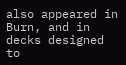also appeared in Burn, and in decks designed to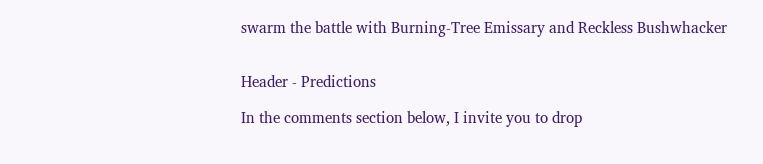swarm the battle with Burning-Tree Emissary and Reckless Bushwhacker


Header - Predictions

In the comments section below, I invite you to drop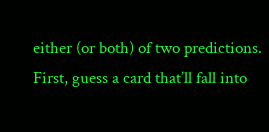either (or both) of two predictions. First, guess a card that’ll fall into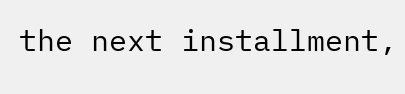the next installment,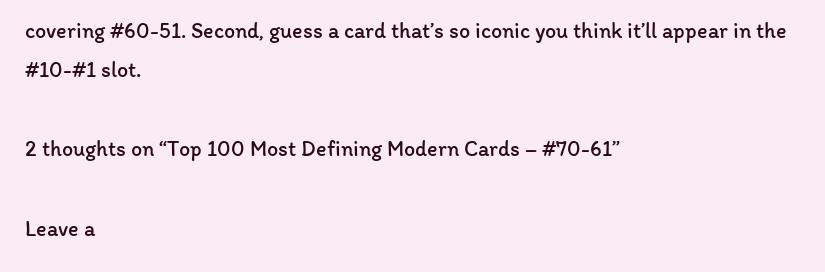covering #60-51. Second, guess a card that’s so iconic you think it’ll appear in the #10-#1 slot.

2 thoughts on “Top 100 Most Defining Modern Cards – #70-61”

Leave a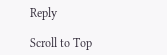Reply

Scroll to Top